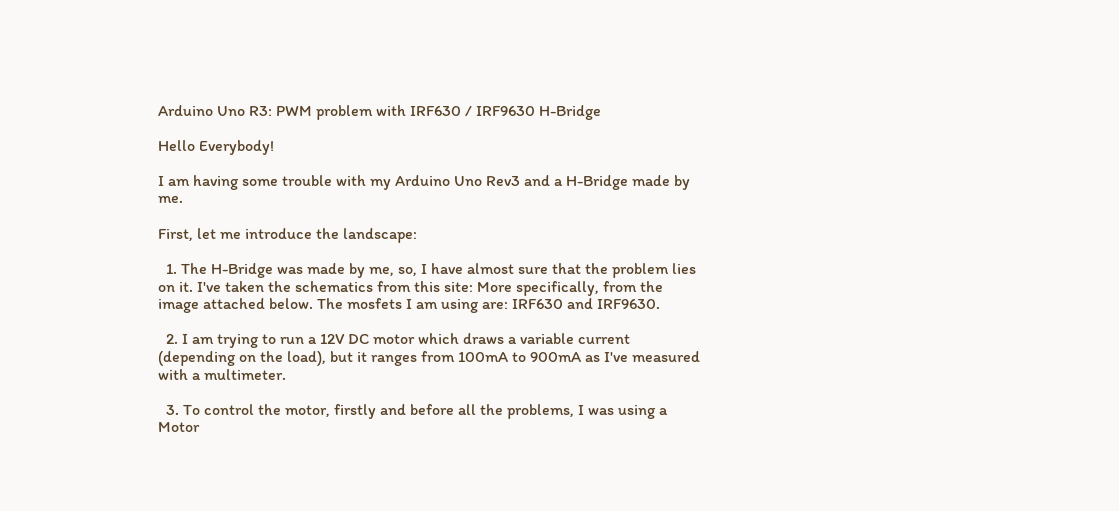Arduino Uno R3: PWM problem with IRF630 / IRF9630 H-Bridge

Hello Everybody!

I am having some trouble with my Arduino Uno Rev3 and a H-Bridge made by me.

First, let me introduce the landscape:

  1. The H-Bridge was made by me, so, I have almost sure that the problem lies on it. I've taken the schematics from this site: More specifically, from the image attached below. The mosfets I am using are: IRF630 and IRF9630.

  2. I am trying to run a 12V DC motor which draws a variable current (depending on the load), but it ranges from 100mA to 900mA as I've measured with a multimeter.

  3. To control the motor, firstly and before all the problems, I was using a Motor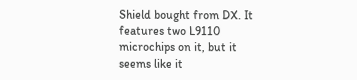Shield bought from DX. It features two L9110 microchips on it, but it seems like it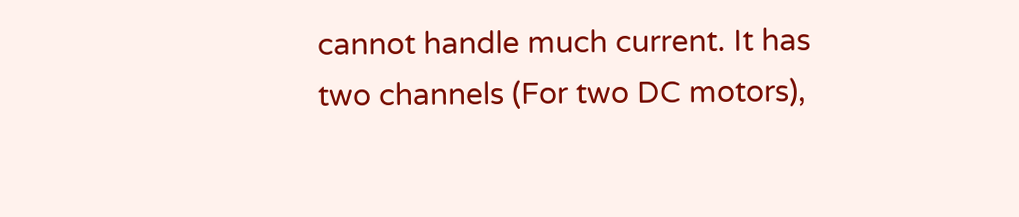cannot handle much current. It has two channels (For two DC motors),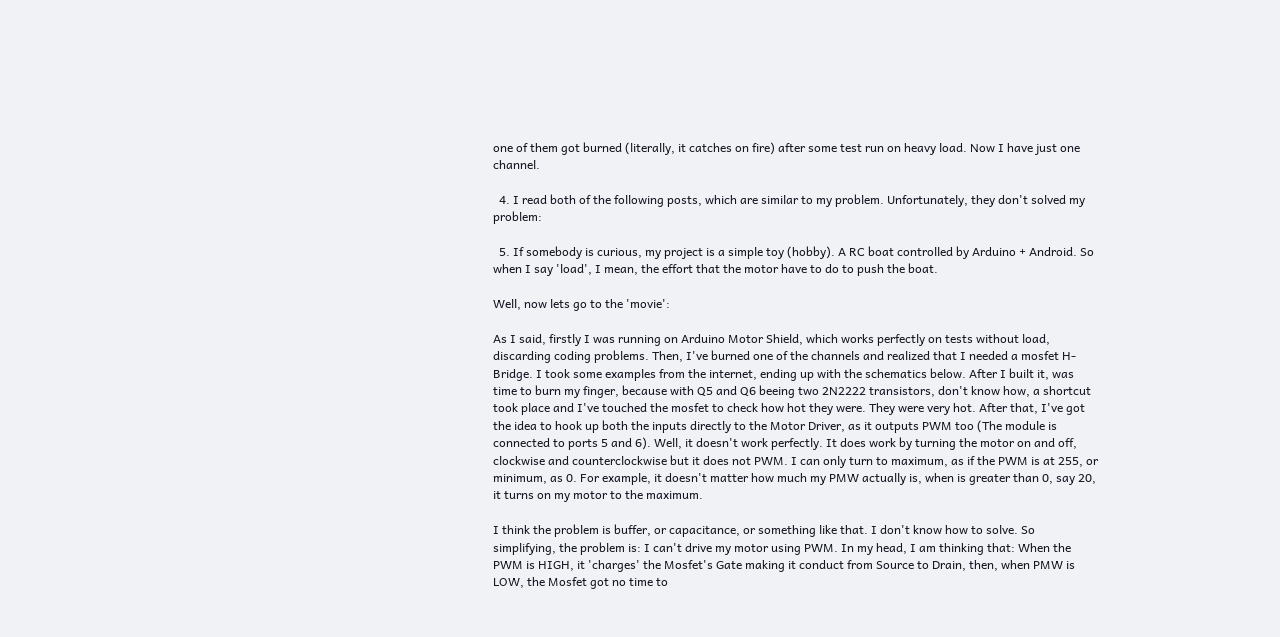one of them got burned (literally, it catches on fire) after some test run on heavy load. Now I have just one channel.

  4. I read both of the following posts, which are similar to my problem. Unfortunately, they don't solved my problem:

  5. If somebody is curious, my project is a simple toy (hobby). A RC boat controlled by Arduino + Android. So when I say 'load', I mean, the effort that the motor have to do to push the boat.

Well, now lets go to the 'movie':

As I said, firstly I was running on Arduino Motor Shield, which works perfectly on tests without load, discarding coding problems. Then, I've burned one of the channels and realized that I needed a mosfet H-Bridge. I took some examples from the internet, ending up with the schematics below. After I built it, was time to burn my finger, because with Q5 and Q6 beeing two 2N2222 transistors, don't know how, a shortcut took place and I've touched the mosfet to check how hot they were. They were very hot. After that, I've got the idea to hook up both the inputs directly to the Motor Driver, as it outputs PWM too (The module is connected to ports 5 and 6). Well, it doesn't work perfectly. It does work by turning the motor on and off, clockwise and counterclockwise but it does not PWM. I can only turn to maximum, as if the PWM is at 255, or minimum, as 0. For example, it doesn't matter how much my PMW actually is, when is greater than 0, say 20, it turns on my motor to the maximum.

I think the problem is buffer, or capacitance, or something like that. I don't know how to solve. So simplifying, the problem is: I can't drive my motor using PWM. In my head, I am thinking that: When the PWM is HIGH, it 'charges' the Mosfet's Gate making it conduct from Source to Drain, then, when PMW is LOW, the Mosfet got no time to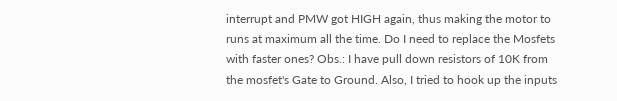interrupt and PMW got HIGH again, thus making the motor to runs at maximum all the time. Do I need to replace the Mosfets with faster ones? Obs.: I have pull down resistors of 10K from the mosfet's Gate to Ground. Also, I tried to hook up the inputs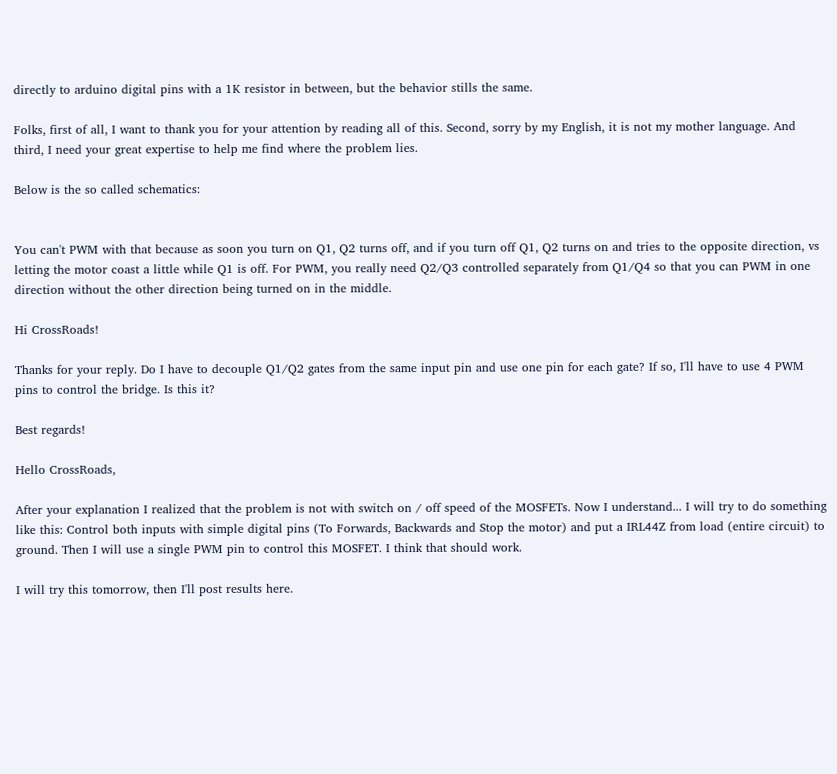directly to arduino digital pins with a 1K resistor in between, but the behavior stills the same.

Folks, first of all, I want to thank you for your attention by reading all of this. Second, sorry by my English, it is not my mother language. And third, I need your great expertise to help me find where the problem lies.

Below is the so called schematics:


You can't PWM with that because as soon you turn on Q1, Q2 turns off, and if you turn off Q1, Q2 turns on and tries to the opposite direction, vs letting the motor coast a little while Q1 is off. For PWM, you really need Q2/Q3 controlled separately from Q1/Q4 so that you can PWM in one direction without the other direction being turned on in the middle.

Hi CrossRoads!

Thanks for your reply. Do I have to decouple Q1/Q2 gates from the same input pin and use one pin for each gate? If so, I'll have to use 4 PWM pins to control the bridge. Is this it?

Best regards!

Hello CrossRoads,

After your explanation I realized that the problem is not with switch on / off speed of the MOSFETs. Now I understand... I will try to do something like this: Control both inputs with simple digital pins (To Forwards, Backwards and Stop the motor) and put a IRL44Z from load (entire circuit) to ground. Then I will use a single PWM pin to control this MOSFET. I think that should work.

I will try this tomorrow, then I'll post results here.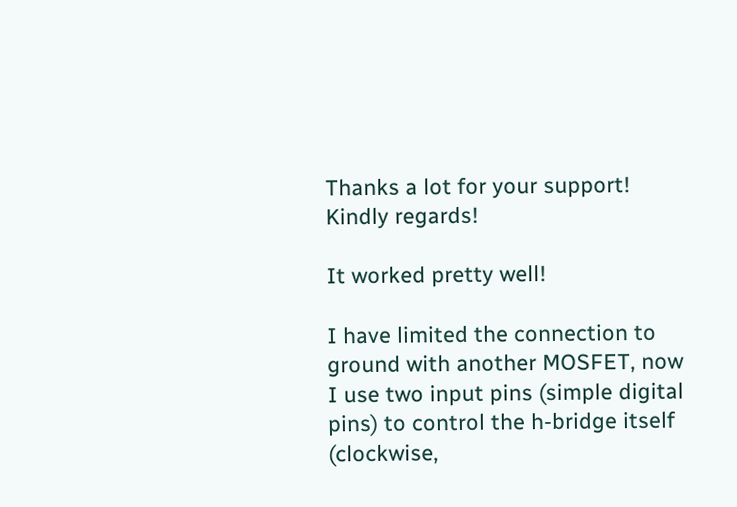Thanks a lot for your support! Kindly regards!

It worked pretty well!

I have limited the connection to ground with another MOSFET, now I use two input pins (simple digital pins) to control the h-bridge itself (clockwise,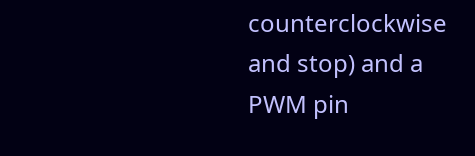counterclockwise and stop) and a PWM pin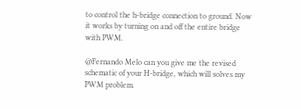to control the h-bridge connection to ground. Now it works by turning on and off the entire bridge with PWM.

@Fernando Melo can you give me the revised schematic of your H-bridge, which will solves my PWM problem.